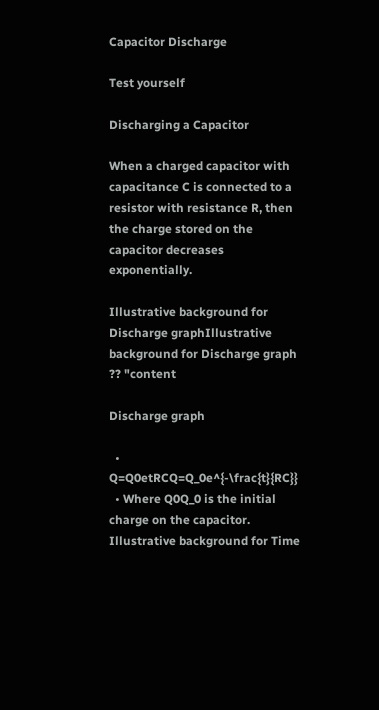Capacitor Discharge

Test yourself

Discharging a Capacitor

When a charged capacitor with capacitance C is connected to a resistor with resistance R, then the charge stored on the capacitor decreases exponentially.

Illustrative background for Discharge graphIllustrative background for Discharge graph ?? "content

Discharge graph

  • Q=Q0etRCQ=Q_0e^{-\frac{t}{RC}}
  • Where Q0Q_0 is the initial charge on the capacitor.
Illustrative background for Time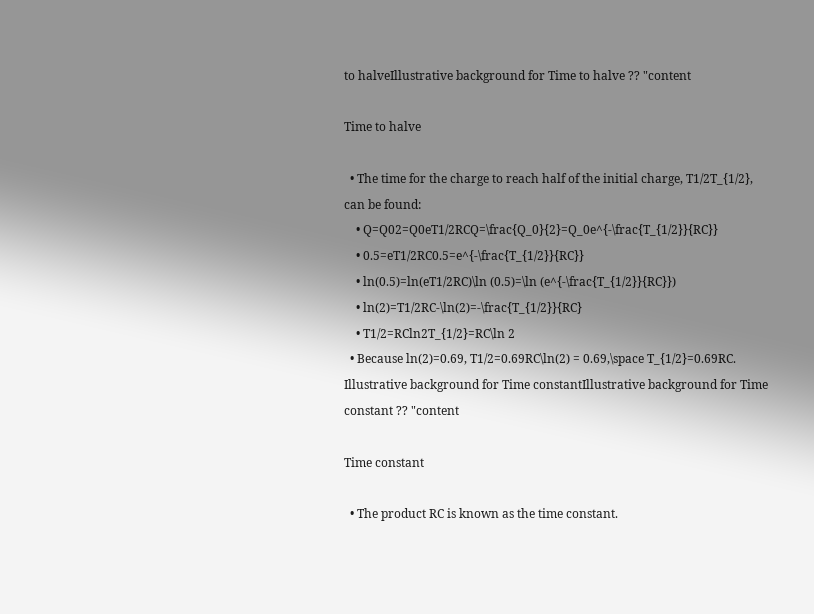to halveIllustrative background for Time to halve ?? "content

Time to halve

  • The time for the charge to reach half of the initial charge, T1/2T_{1/2}, can be found:
    • Q=Q02=Q0eT1/2RCQ=\frac{Q_0}{2}=Q_0e^{-\frac{T_{1/2}}{RC}}
    • 0.5=eT1/2RC0.5=e^{-\frac{T_{1/2}}{RC}}
    • ln(0.5)=ln(eT1/2RC)\ln (0.5)=\ln (e^{-\frac{T_{1/2}}{RC}})
    • ln(2)=T1/2RC-\ln(2)=-\frac{T_{1/2}}{RC}
    • T1/2=RCln2T_{1/2}=RC\ln 2
  • Because ln(2)=0.69, T1/2=0.69RC\ln(2) = 0.69,\space T_{1/2}=0.69RC.
Illustrative background for Time constantIllustrative background for Time constant ?? "content

Time constant

  • The product RC is known as the time constant.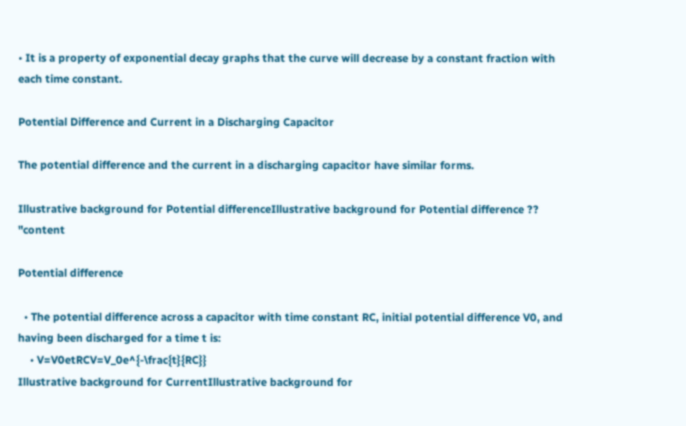• It is a property of exponential decay graphs that the curve will decrease by a constant fraction with each time constant.

Potential Difference and Current in a Discharging Capacitor

The potential difference and the current in a discharging capacitor have similar forms.

Illustrative background for Potential differenceIllustrative background for Potential difference ?? "content

Potential difference

  • The potential difference across a capacitor with time constant RC, initial potential difference V0, and having been discharged for a time t is:
    • V=V0etRCV=V_0e^{-\frac{t}{RC}}
Illustrative background for CurrentIllustrative background for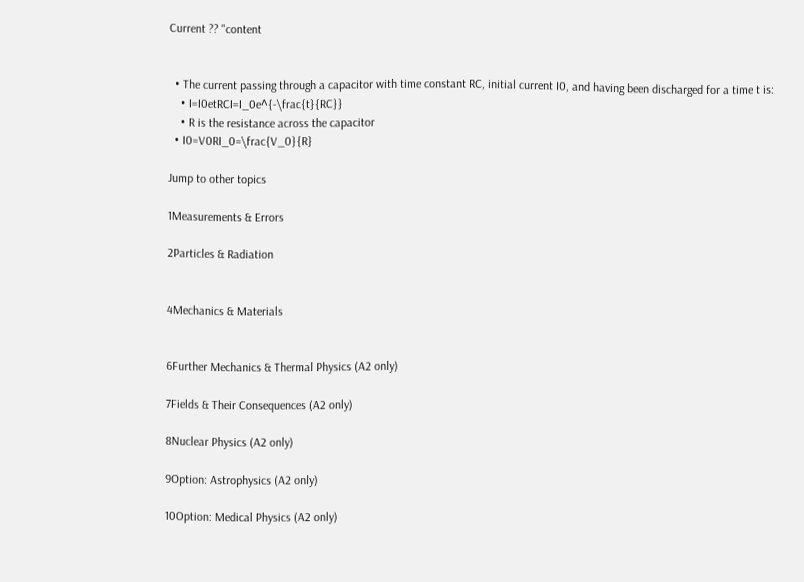Current ?? "content


  • The current passing through a capacitor with time constant RC, initial current I0, and having been discharged for a time t is:
    • I=I0etRCI=I_0e^{-\frac{t}{RC}}
    • R is the resistance across the capacitor
  • I0=V0RI_0=\frac{V_0}{R}

Jump to other topics

1Measurements & Errors

2Particles & Radiation


4Mechanics & Materials


6Further Mechanics & Thermal Physics (A2 only)

7Fields & Their Consequences (A2 only)

8Nuclear Physics (A2 only)

9Option: Astrophysics (A2 only)

10Option: Medical Physics (A2 only)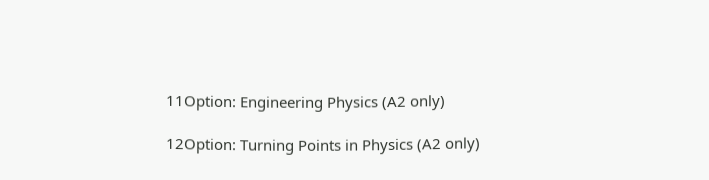11Option: Engineering Physics (A2 only)

12Option: Turning Points in Physics (A2 only)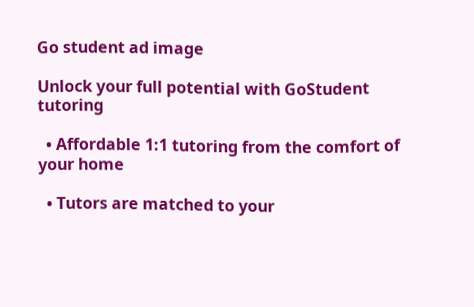Go student ad image

Unlock your full potential with GoStudent tutoring

  • Affordable 1:1 tutoring from the comfort of your home

  • Tutors are matched to your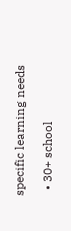specific learning needs

  • 30+ school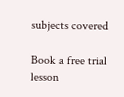subjects covered

Book a free trial lesson